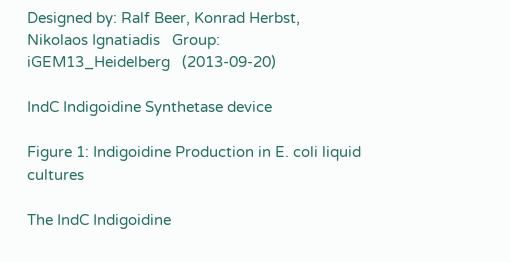Designed by: Ralf Beer, Konrad Herbst, Nikolaos Ignatiadis   Group: iGEM13_Heidelberg   (2013-09-20)

IndC Indigoidine Synthetase device

Figure 1: Indigoidine Production in E. coli liquid cultures

The IndC Indigoidine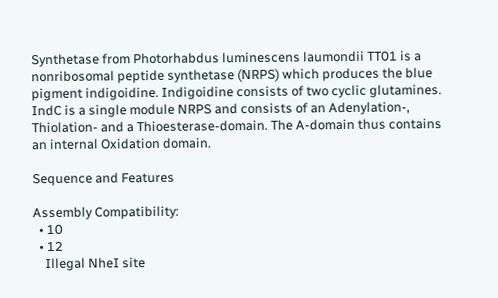Synthetase from Photorhabdus luminescens laumondii TT01 is a nonribosomal peptide synthetase (NRPS) which produces the blue pigment indigoidine. Indigoidine consists of two cyclic glutamines. IndC is a single module NRPS and consists of an Adenylation-, Thiolation- and a Thioesterase-domain. The A-domain thus contains an internal Oxidation domain.

Sequence and Features

Assembly Compatibility:
  • 10
  • 12
    Illegal NheI site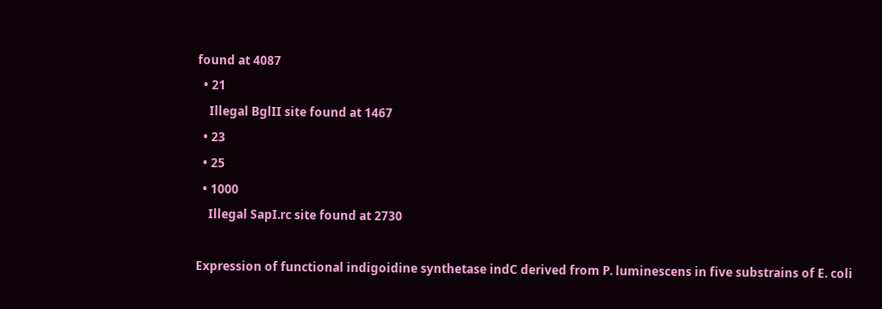found at 4087
  • 21
    Illegal BglII site found at 1467
  • 23
  • 25
  • 1000
    Illegal SapI.rc site found at 2730

Expression of functional indigoidine synthetase indC derived from P. luminescens in five substrains of E. coli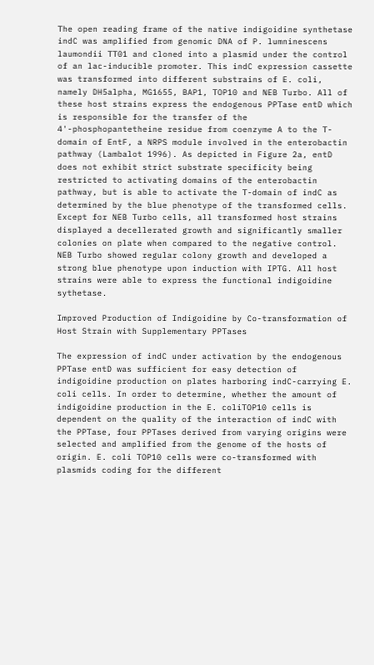The open reading frame of the native indigoidine synthetase indC was amplified from genomic DNA of P. lumninescens laumondii TT01 and cloned into a plasmid under the control of an lac-inducible promoter. This indC expression cassette was transformed into different substrains of E. coli, namely DH5alpha, MG1655, BAP1, TOP10 and NEB Turbo. All of these host strains express the endogenous PPTase entD which is responsible for the transfer of the 4'-phosphopantetheine residue from coenzyme A to the T-domain of EntF, a NRPS module involved in the enterobactin pathway (Lambalot 1996). As depicted in Figure 2a, entD does not exhibit strict substrate specificity being restricted to activating domains of the enterobactin pathway, but is able to activate the T-domain of indC as determined by the blue phenotype of the transformed cells. Except for NEB Turbo cells, all transformed host strains displayed a decellerated growth and significantly smaller colonies on plate when compared to the negative control. NEB Turbo showed regular colony growth and developed a strong blue phenotype upon induction with IPTG. All host strains were able to express the functional indigoidine sythetase.

Improved Production of Indigoidine by Co-transformation of Host Strain with Supplementary PPTases

The expression of indC under activation by the endogenous PPTase entD was sufficient for easy detection of indigoidine production on plates harboring indC-carrying E. coli cells. In order to determine, whether the amount of indigoidine production in the E. coliTOP10 cells is dependent on the quality of the interaction of indC with the PPTase, four PPTases derived from varying origins were selected and amplified from the genome of the hosts of origin. E. coli TOP10 cells were co-transformed with plasmids coding for the different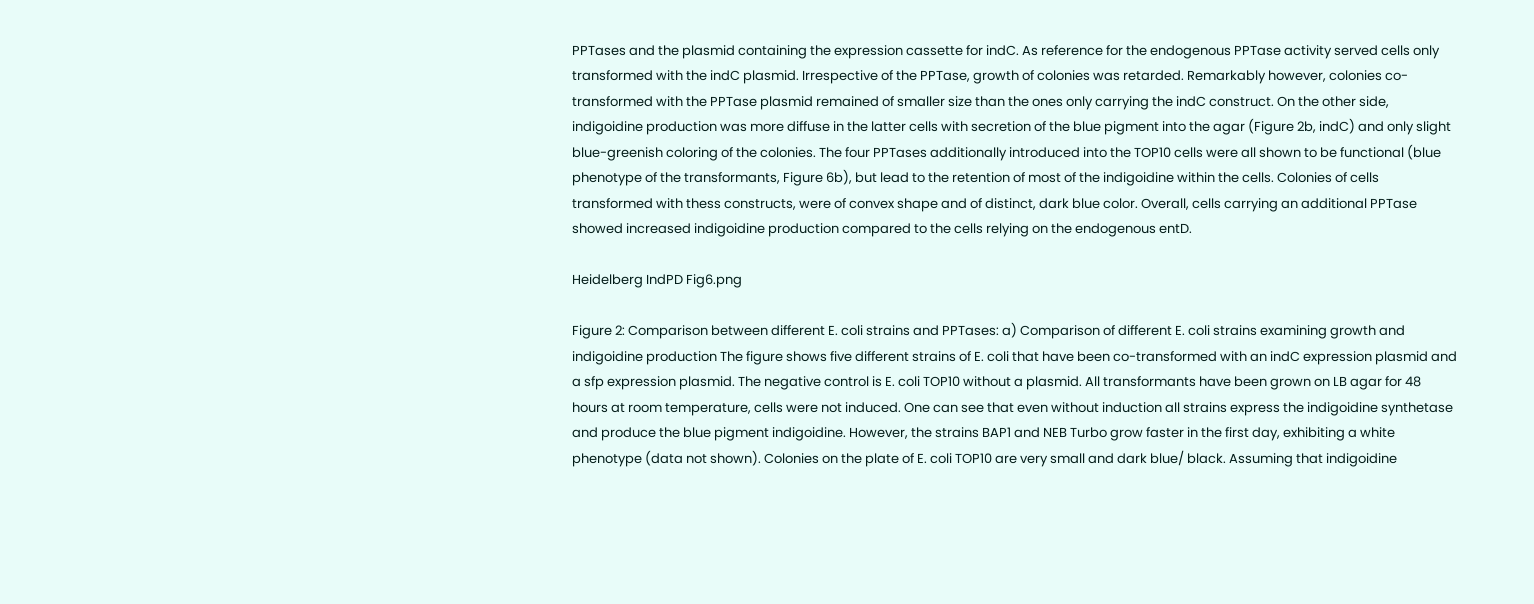PPTases and the plasmid containing the expression cassette for indC. As reference for the endogenous PPTase activity served cells only transformed with the indC plasmid. Irrespective of the PPTase, growth of colonies was retarded. Remarkably however, colonies co-transformed with the PPTase plasmid remained of smaller size than the ones only carrying the indC construct. On the other side, indigoidine production was more diffuse in the latter cells with secretion of the blue pigment into the agar (Figure 2b, indC) and only slight blue-greenish coloring of the colonies. The four PPTases additionally introduced into the TOP10 cells were all shown to be functional (blue phenotype of the transformants, Figure 6b), but lead to the retention of most of the indigoidine within the cells. Colonies of cells transformed with thess constructs, were of convex shape and of distinct, dark blue color. Overall, cells carrying an additional PPTase showed increased indigoidine production compared to the cells relying on the endogenous entD.

Heidelberg IndPD Fig6.png

Figure 2: Comparison between different E. coli strains and PPTases: a) Comparison of different E. coli strains examining growth and indigoidine production The figure shows five different strains of E. coli that have been co-transformed with an indC expression plasmid and a sfp expression plasmid. The negative control is E. coli TOP10 without a plasmid. All transformants have been grown on LB agar for 48 hours at room temperature, cells were not induced. One can see that even without induction all strains express the indigoidine synthetase and produce the blue pigment indigoidine. However, the strains BAP1 and NEB Turbo grow faster in the first day, exhibiting a white phenotype (data not shown). Colonies on the plate of E. coli TOP10 are very small and dark blue/ black. Assuming that indigoidine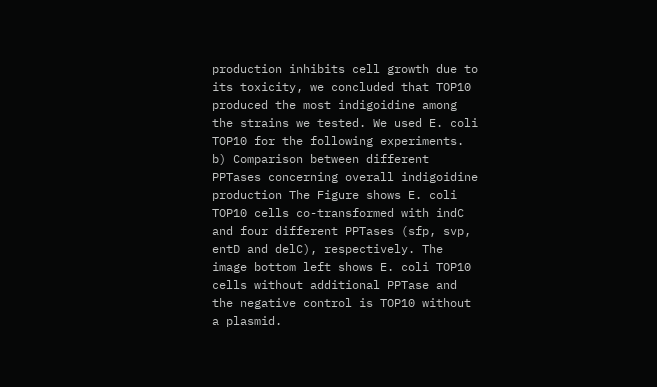production inhibits cell growth due to its toxicity, we concluded that TOP10 produced the most indigoidine among the strains we tested. We used E. coli TOP10 for the following experiments. b) Comparison between different PPTases concerning overall indigoidine production The Figure shows E. coli TOP10 cells co-transformed with indC and four different PPTases (sfp, svp, entD and delC), respectively. The image bottom left shows E. coli TOP10 cells without additional PPTase and the negative control is TOP10 without a plasmid.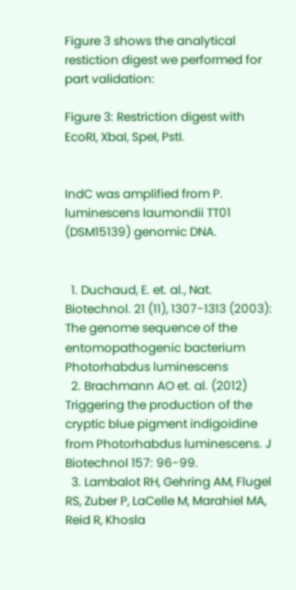Figure 3 shows the analytical restiction digest we performed for part validation:

Figure 3: Restriction digest with EcoRI, XbaI, SpeI, PstI.


IndC was amplified from P. luminescens laumondii TT01 (DSM15139) genomic DNA.


  1. Duchaud, E. et. al., Nat. Biotechnol. 21 (11), 1307-1313 (2003): The genome sequence of the entomopathogenic bacterium Photorhabdus luminescens
  2. Brachmann AO et. al. (2012) Triggering the production of the cryptic blue pigment indigoidine from Photorhabdus luminescens. J Biotechnol 157: 96-99.
  3. Lambalot RH, Gehring AM, Flugel RS, Zuber P, LaCelle M, Marahiel MA, Reid R, Khosla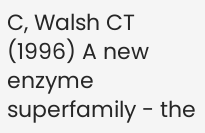C, Walsh CT (1996) A new enzyme superfamily - the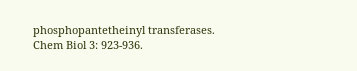phosphopantetheinyl transferases. Chem Biol 3: 923-936.